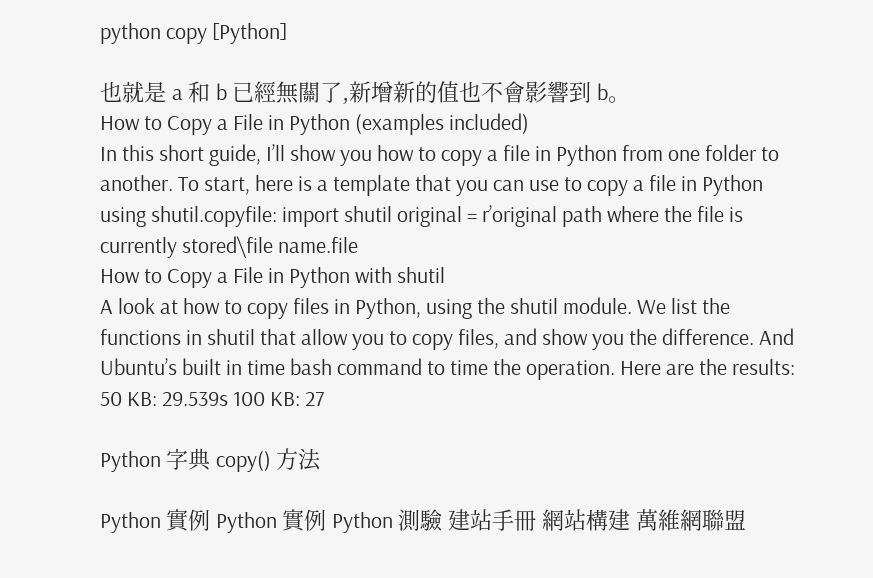python copy [Python]

也就是 a 和 b 已經無關了,新增新的值也不會影響到 b。
How to Copy a File in Python (examples included)
In this short guide, I’ll show you how to copy a file in Python from one folder to another. To start, here is a template that you can use to copy a file in Python using shutil.copyfile: import shutil original = r’original path where the file is currently stored\file name.file
How to Copy a File in Python with shutil
A look at how to copy files in Python, using the shutil module. We list the functions in shutil that allow you to copy files, and show you the difference. And Ubuntu’s built in time bash command to time the operation. Here are the results: 50 KB: 29.539s 100 KB: 27

Python 字典 copy() 方法

Python 實例 Python 實例 Python 測驗 建站手冊 網站構建 萬維網聯盟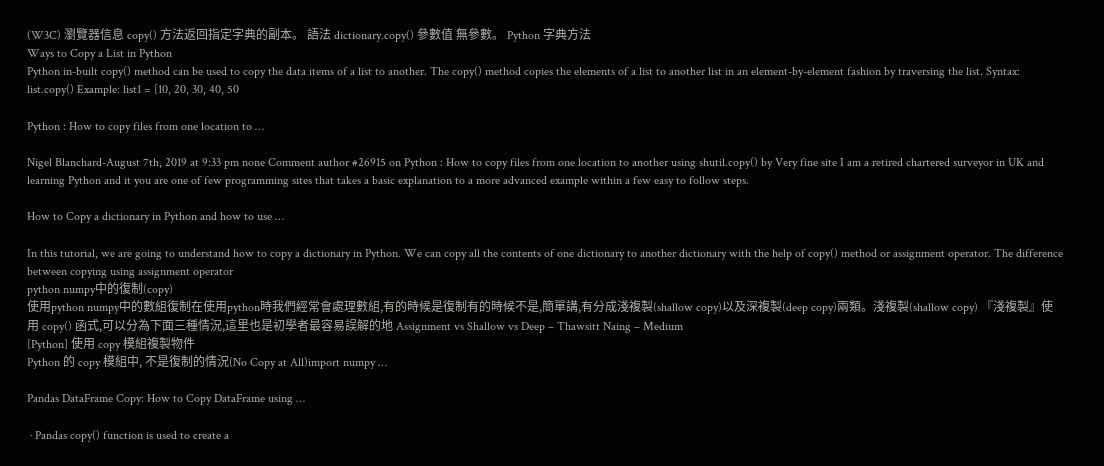(W3C) 瀏覽器信息 copy() 方法返回指定字典的副本。 語法 dictionary.copy() 參數值 無參數。 Python 字典方法
Ways to Copy a List in Python
Python in-built copy() method can be used to copy the data items of a list to another. The copy() method copies the elements of a list to another list in an element-by-element fashion by traversing the list. Syntax: list.copy() Example: list1 = [10, 20, 30, 40, 50

Python : How to copy files from one location to …

Nigel Blanchard-August 7th, 2019 at 9:33 pm none Comment author #26915 on Python : How to copy files from one location to another using shutil.copy() by Very fine site I am a retired chartered surveyor in UK and learning Python and it you are one of few programming sites that takes a basic explanation to a more advanced example within a few easy to follow steps.

How to Copy a dictionary in Python and how to use …

In this tutorial, we are going to understand how to copy a dictionary in Python. We can copy all the contents of one dictionary to another dictionary with the help of copy() method or assignment operator. The difference between copying using assignment operator
python numpy中的復制(copy)
使用python numpy中的數組復制在使用python時我們經常會處理數組,有的時候是復制有的時候不是,簡單講,有分成淺複製(shallow copy)以及深複製(deep copy)兩類。淺複製(shallow copy) 『淺複製』使用 copy() 函式,可以分為下面三種情況,這里也是初學者最容易誤解的地 Assignment vs Shallow vs Deep – Thawsitt Naing – Medium
[Python] 使用 copy 模組複製物件
Python 的 copy 模組中, 不是復制的情況(No Copy at All)import numpy …

Pandas DataFrame Copy: How to Copy DataFrame using …

 · Pandas copy() function is used to create a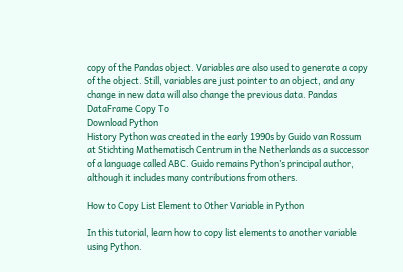copy of the Pandas object. Variables are also used to generate a copy of the object. Still, variables are just pointer to an object, and any change in new data will also change the previous data. Pandas DataFrame Copy To
Download Python
History Python was created in the early 1990s by Guido van Rossum at Stichting Mathematisch Centrum in the Netherlands as a successor of a language called ABC. Guido remains Python’s principal author, although it includes many contributions from others.

How to Copy List Element to Other Variable in Python

In this tutorial, learn how to copy list elements to another variable using Python.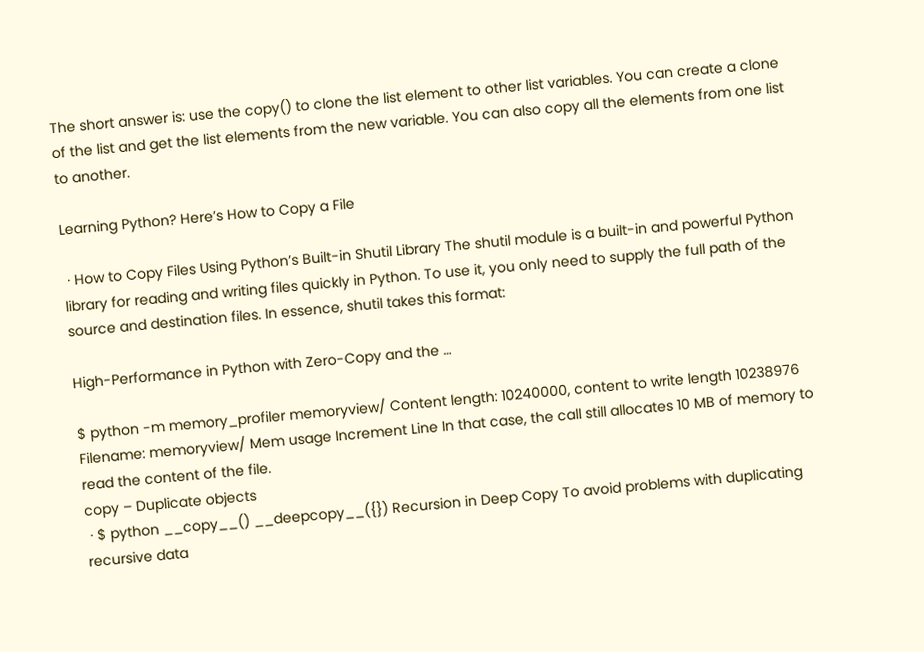The short answer is: use the copy() to clone the list element to other list variables. You can create a clone of the list and get the list elements from the new variable. You can also copy all the elements from one list to another.

Learning Python? Here’s How to Copy a File

 · How to Copy Files Using Python’s Built-in Shutil Library The shutil module is a built-in and powerful Python library for reading and writing files quickly in Python. To use it, you only need to supply the full path of the source and destination files. In essence, shutil takes this format:

High-Performance in Python with Zero-Copy and the …

$ python -m memory_profiler memoryview/ Content length: 10240000, content to write length 10238976 Filename: memoryview/ Mem usage Increment Line In that case, the call still allocates 10 MB of memory to read the content of the file.
copy – Duplicate objects
 · $ python __copy__() __deepcopy__({}) Recursion in Deep Copy To avoid problems with duplicating recursive data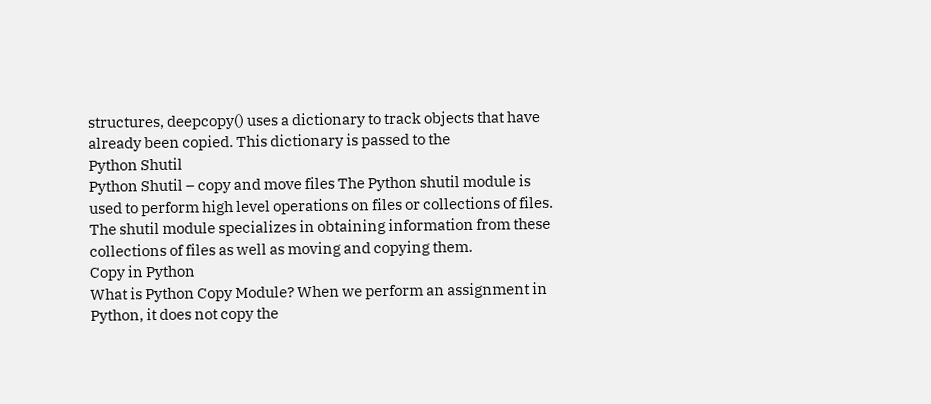structures, deepcopy() uses a dictionary to track objects that have already been copied. This dictionary is passed to the
Python Shutil
Python Shutil – copy and move files The Python shutil module is used to perform high level operations on files or collections of files. The shutil module specializes in obtaining information from these collections of files as well as moving and copying them.
Copy in Python
What is Python Copy Module? When we perform an assignment in Python, it does not copy the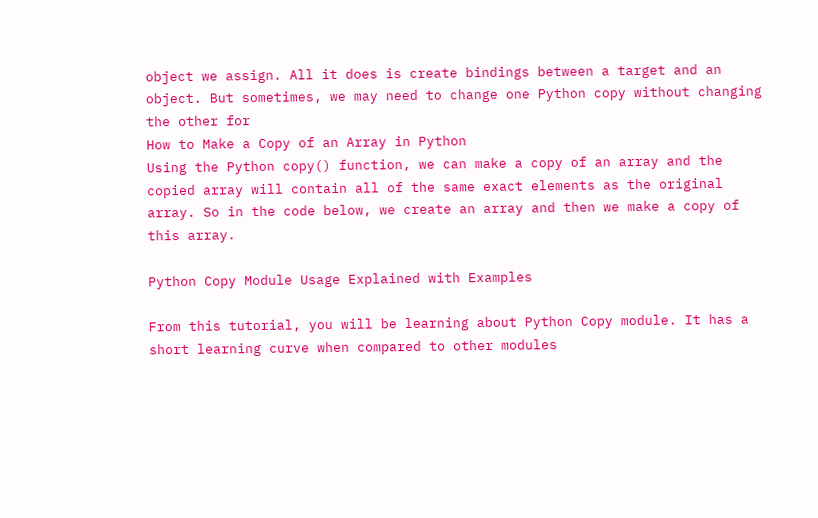object we assign. All it does is create bindings between a target and an object. But sometimes, we may need to change one Python copy without changing the other for
How to Make a Copy of an Array in Python
Using the Python copy() function, we can make a copy of an array and the copied array will contain all of the same exact elements as the original array. So in the code below, we create an array and then we make a copy of this array.

Python Copy Module Usage Explained with Examples

From this tutorial, you will be learning about Python Copy module. It has a short learning curve when compared to other modules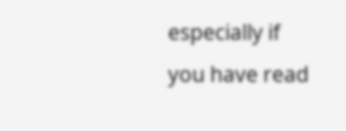especially if you have read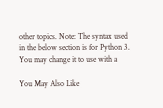other topics. Note: The syntax used in the below section is for Python 3. You may change it to use with a

You May Also Like